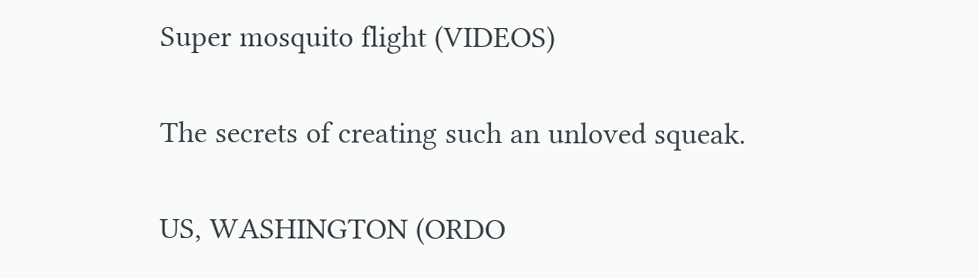Super mosquito flight (VIDEOS)

The secrets of creating such an unloved squeak.

US, WASHINGTON (ORDO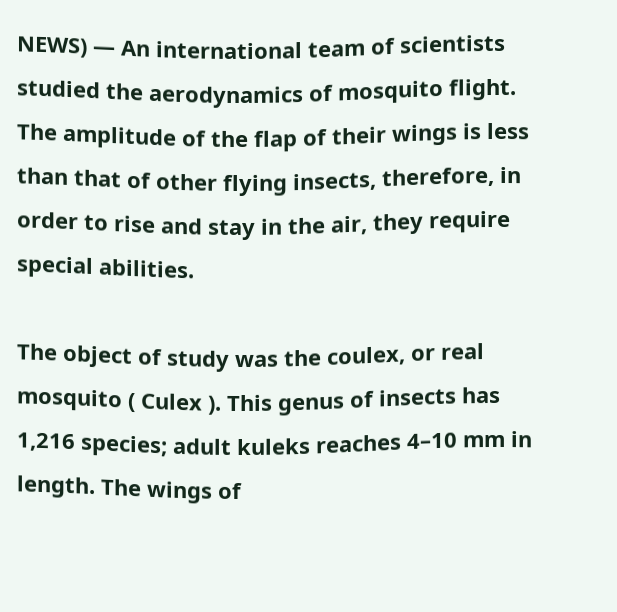NEWS) — An international team of scientists studied the aerodynamics of mosquito flight. The amplitude of the flap of their wings is less than that of other flying insects, therefore, in order to rise and stay in the air, they require special abilities.

The object of study was the coulex, or real mosquito ( Culex ). This genus of insects has 1,216 species; adult kuleks reaches 4–10 mm in length. The wings of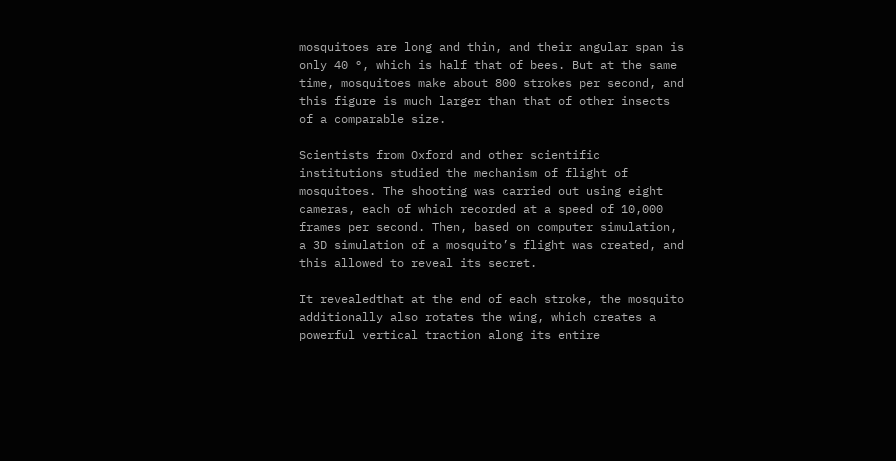mosquitoes are long and thin, and their angular span is only 40 °, which is half that of bees. But at the same time, mosquitoes make about 800 strokes per second, and this figure is much larger than that of other insects of a comparable size.

Scientists from Oxford and other scientific institutions studied the mechanism of flight of mosquitoes. The shooting was carried out using eight cameras, each of which recorded at a speed of 10,000 frames per second. Then, based on computer simulation, a 3D simulation of a mosquito’s flight was created, and this allowed to reveal its secret.

It revealedthat at the end of each stroke, the mosquito additionally also rotates the wing, which creates a powerful vertical traction along its entire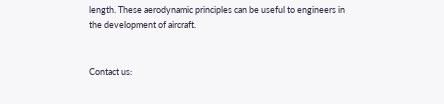length. These aerodynamic principles can be useful to engineers in the development of aircraft.


Contact us: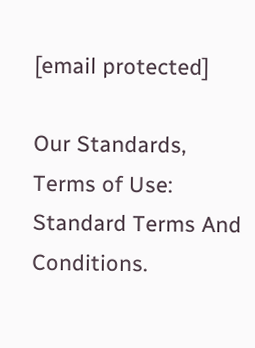[email protected]

Our Standards, Terms of Use: Standard Terms And Conditions.